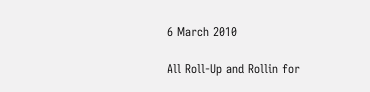6 March 2010

All Roll-Up and Rollin for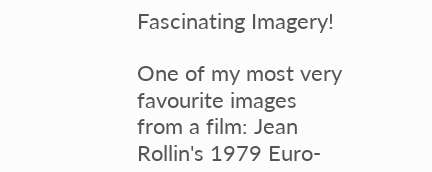Fascinating Imagery!

One of my most very favourite images from a film: Jean Rollin's 1979 Euro-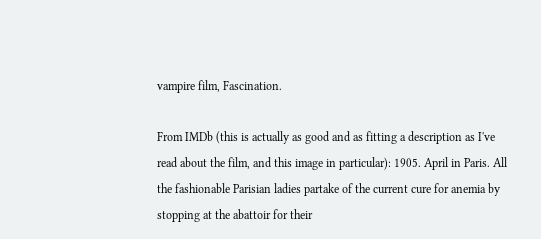vampire film, Fascination.

From IMDb (this is actually as good and as fitting a description as I've read about the film, and this image in particular): 1905. April in Paris. All the fashionable Parisian ladies partake of the current cure for anemia by stopping at the abattoir for their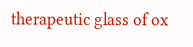therapeutic glass of ox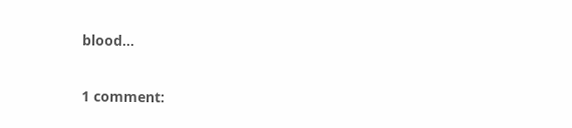blood...

1 comment: